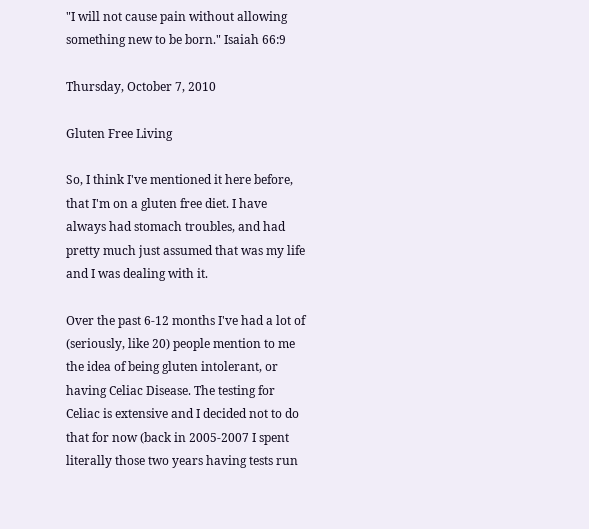"I will not cause pain without allowing something new to be born." Isaiah 66:9

Thursday, October 7, 2010

Gluten Free Living

So, I think I've mentioned it here before, that I'm on a gluten free diet. I have always had stomach troubles, and had pretty much just assumed that was my life and I was dealing with it.

Over the past 6-12 months I've had a lot of (seriously, like 20) people mention to me the idea of being gluten intolerant, or having Celiac Disease. The testing for Celiac is extensive and I decided not to do that for now (back in 2005-2007 I spent literally those two years having tests run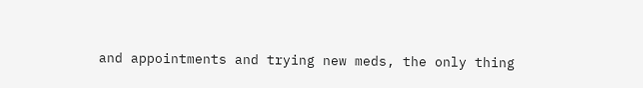and appointments and trying new meds, the only thing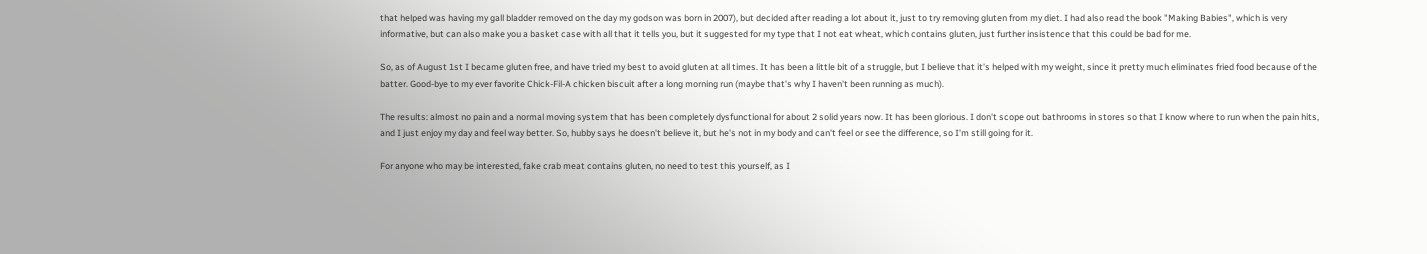that helped was having my gall bladder removed on the day my godson was born in 2007), but decided after reading a lot about it, just to try removing gluten from my diet. I had also read the book "Making Babies", which is very informative, but can also make you a basket case with all that it tells you, but it suggested for my type that I not eat wheat, which contains gluten, just further insistence that this could be bad for me.

So, as of August 1st I became gluten free, and have tried my best to avoid gluten at all times. It has been a little bit of a struggle, but I believe that it's helped with my weight, since it pretty much eliminates fried food because of the batter. Good-bye to my ever favorite Chick-Fil-A chicken biscuit after a long morning run (maybe that's why I haven't been running as much).

The results: almost no pain and a normal moving system that has been completely dysfunctional for about 2 solid years now. It has been glorious. I don't scope out bathrooms in stores so that I know where to run when the pain hits, and I just enjoy my day and feel way better. So, hubby says he doesn't believe it, but he's not in my body and can't feel or see the difference, so I'm still going for it.

For anyone who may be interested, fake crab meat contains gluten, no need to test this yourself, as I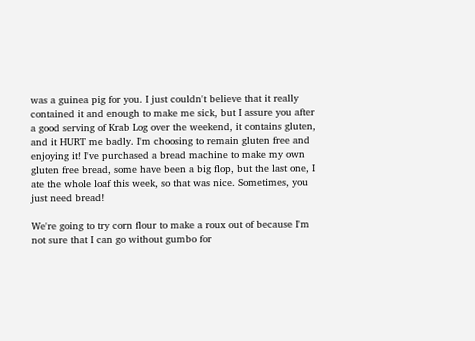was a guinea pig for you. I just couldn't believe that it really contained it and enough to make me sick, but I assure you after a good serving of Krab Log over the weekend, it contains gluten, and it HURT me badly. I'm choosing to remain gluten free and enjoying it! I've purchased a bread machine to make my own gluten free bread, some have been a big flop, but the last one, I ate the whole loaf this week, so that was nice. Sometimes, you just need bread!

We're going to try corn flour to make a roux out of because I'm not sure that I can go without gumbo for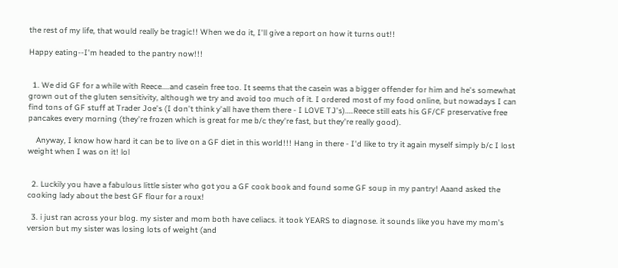the rest of my life, that would really be tragic!! When we do it, I'll give a report on how it turns out!!

Happy eating--I'm headed to the pantry now!!!


  1. We did GF for a while with Reece....and casein free too. It seems that the casein was a bigger offender for him and he's somewhat grown out of the gluten sensitivity, although we try and avoid too much of it. I ordered most of my food online, but nowadays I can find tons of GF stuff at Trader Joe's (I don't think y'all have them there - I LOVE TJ's)....Reece still eats his GF/CF preservative free pancakes every morning (they're frozen which is great for me b/c they're fast, but they're really good).

    Anyway, I know how hard it can be to live on a GF diet in this world!!! Hang in there - I'd like to try it again myself simply b/c I lost weight when I was on it! lol


  2. Luckily you have a fabulous little sister who got you a GF cook book and found some GF soup in my pantry! Aaand asked the cooking lady about the best GF flour for a roux!

  3. i just ran across your blog. my sister and mom both have celiacs. it took YEARS to diagnose. it sounds like you have my mom's version but my sister was losing lots of weight (and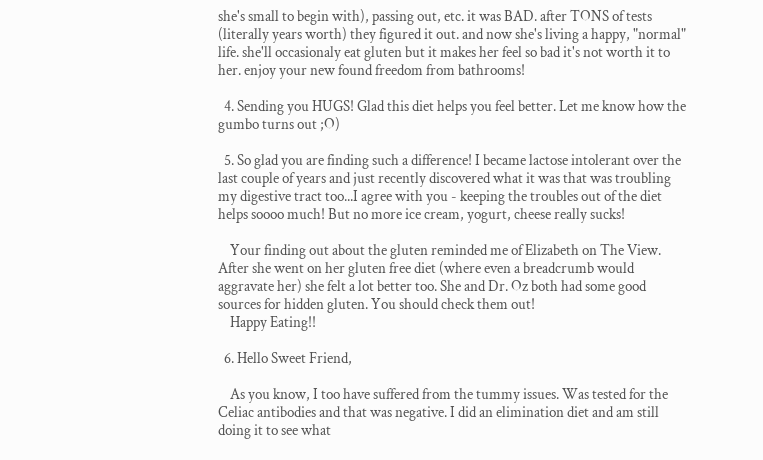she's small to begin with), passing out, etc. it was BAD. after TONS of tests (literally years worth) they figured it out. and now she's living a happy, "normal" life. she'll occasionaly eat gluten but it makes her feel so bad it's not worth it to her. enjoy your new found freedom from bathrooms!

  4. Sending you HUGS! Glad this diet helps you feel better. Let me know how the gumbo turns out ;O)

  5. So glad you are finding such a difference! I became lactose intolerant over the last couple of years and just recently discovered what it was that was troubling my digestive tract too...I agree with you - keeping the troubles out of the diet helps soooo much! But no more ice cream, yogurt, cheese really sucks!

    Your finding out about the gluten reminded me of Elizabeth on The View. After she went on her gluten free diet (where even a breadcrumb would aggravate her) she felt a lot better too. She and Dr. Oz both had some good sources for hidden gluten. You should check them out!
    Happy Eating!!

  6. Hello Sweet Friend,

    As you know, I too have suffered from the tummy issues. Was tested for the Celiac antibodies and that was negative. I did an elimination diet and am still doing it to see what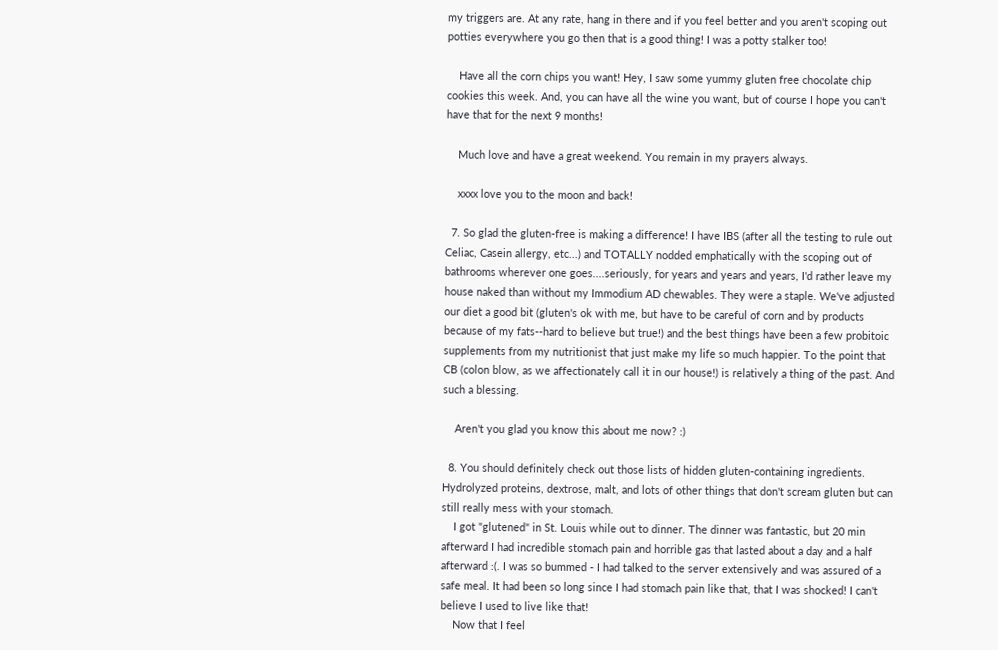my triggers are. At any rate, hang in there and if you feel better and you aren't scoping out potties everywhere you go then that is a good thing! I was a potty stalker too!

    Have all the corn chips you want! Hey, I saw some yummy gluten free chocolate chip cookies this week. And, you can have all the wine you want, but of course I hope you can't have that for the next 9 months!

    Much love and have a great weekend. You remain in my prayers always.

    xxxx love you to the moon and back!

  7. So glad the gluten-free is making a difference! I have IBS (after all the testing to rule out Celiac, Casein allergy, etc...) and TOTALLY nodded emphatically with the scoping out of bathrooms wherever one goes....seriously, for years and years and years, I'd rather leave my house naked than without my Immodium AD chewables. They were a staple. We've adjusted our diet a good bit (gluten's ok with me, but have to be careful of corn and by products because of my fats--hard to believe but true!) and the best things have been a few probitoic supplements from my nutritionist that just make my life so much happier. To the point that CB (colon blow, as we affectionately call it in our house!) is relatively a thing of the past. And such a blessing.

    Aren't you glad you know this about me now? :)

  8. You should definitely check out those lists of hidden gluten-containing ingredients. Hydrolyzed proteins, dextrose, malt, and lots of other things that don't scream gluten but can still really mess with your stomach.
    I got "glutened" in St. Louis while out to dinner. The dinner was fantastic, but 20 min afterward I had incredible stomach pain and horrible gas that lasted about a day and a half afterward :(. I was so bummed - I had talked to the server extensively and was assured of a safe meal. It had been so long since I had stomach pain like that, that I was shocked! I can't believe I used to live like that!
    Now that I feel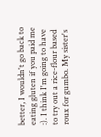better, I wouldn't go back to eating gluten if you paid me :). I think I'm going to have to try out a rice-flour based roux for gumbo. My sister's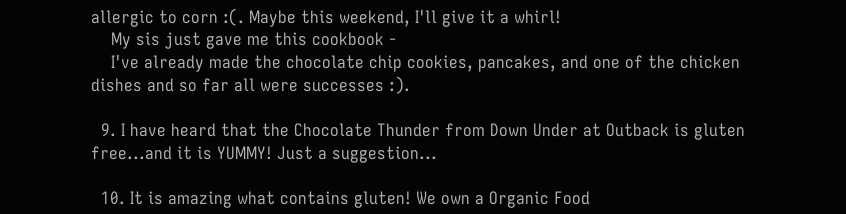allergic to corn :(. Maybe this weekend, I'll give it a whirl!
    My sis just gave me this cookbook -
    I've already made the chocolate chip cookies, pancakes, and one of the chicken dishes and so far all were successes :).

  9. I have heard that the Chocolate Thunder from Down Under at Outback is gluten free...and it is YUMMY! Just a suggestion...

  10. It is amazing what contains gluten! We own a Organic Food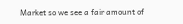Market so we see a fair amount of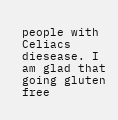people with Celiacs diesease. I am glad that going gluten free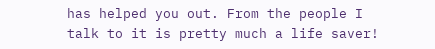has helped you out. From the people I talk to it is pretty much a life saver!